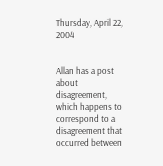Thursday, April 22, 2004


Allan has a post about disagreement, which happens to correspond to a disagreement that occurred between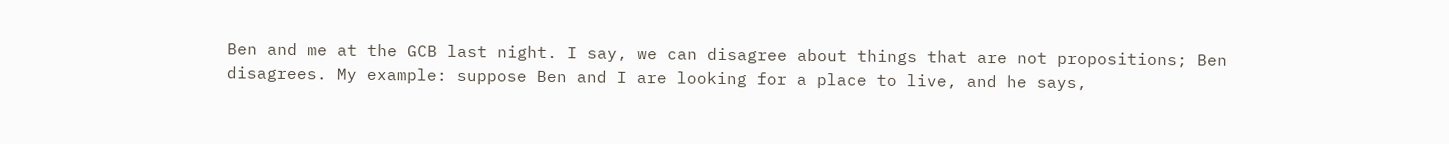Ben and me at the GCB last night. I say, we can disagree about things that are not propositions; Ben disagrees. My example: suppose Ben and I are looking for a place to live, and he says,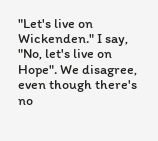"Let's live on Wickenden." I say, "No, let's live on Hope". We disagree, even though there's no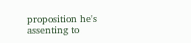proposition he's assenting to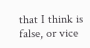that I think is false, or vice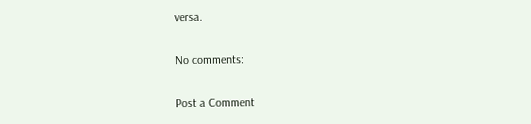versa.

No comments:

Post a Comment